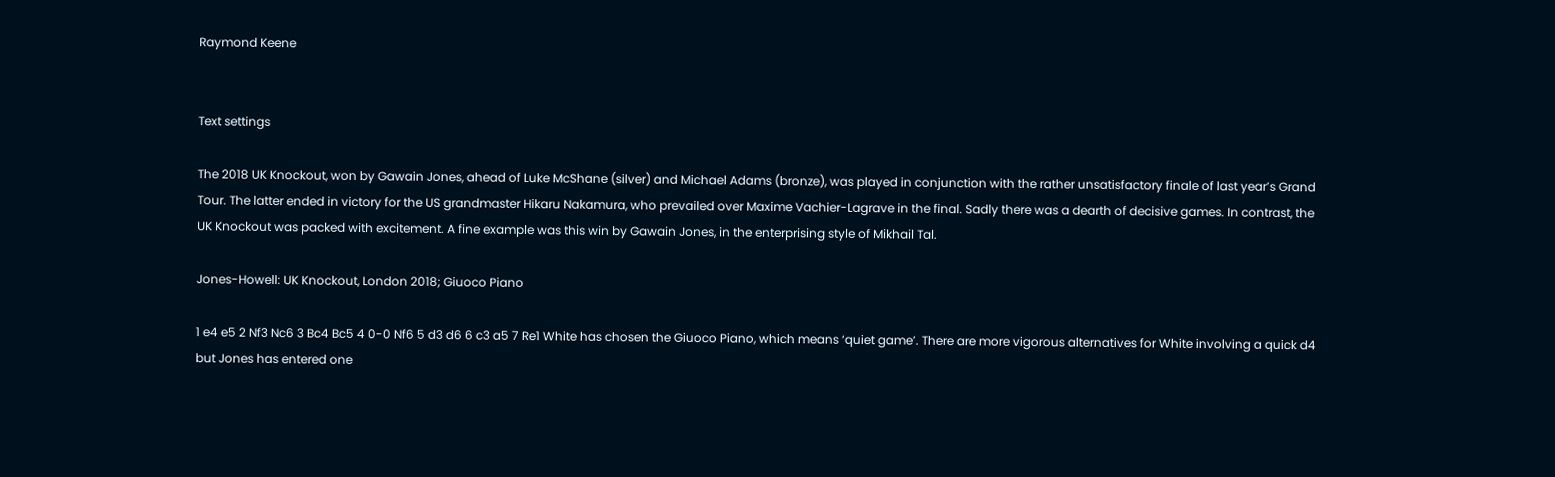Raymond Keene


Text settings

The 2018 UK Knockout, won by Gawain Jones, ahead of Luke McShane (silver) and Michael Adams (bronze), was played in conjunction with the rather unsatisfactory finale of last year’s Grand Tour. The latter ended in victory for the US grandmaster Hikaru Nakamura, who prevailed over Maxime Vachier-Lagrave in the final. Sadly there was a dearth of decisive games. In contrast, the UK Knockout was packed with excitement. A fine example was this win by Gawain Jones, in the enterprising style of Mikhail Tal.

Jones-Howell: UK Knockout, London 2018; Giuoco Piano

1 e4 e5 2 Nf3 Nc6 3 Bc4 Bc5 4 0-0 Nf6 5 d3 d6 6 c3 a5 7 Re1 White has chosen the Giuoco Piano, which means ‘quiet game’. There are more vigorous alternatives for White involving a quick d4 but Jones has entered one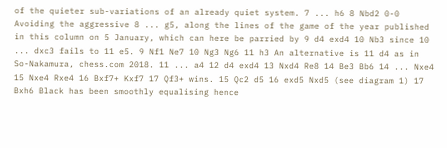of the quieter sub-variations of an already quiet system. 7 ... h6 8 Nbd2 0-0 Avoiding the aggressive 8 ... g5, along the lines of the game of the year published in this column on 5 January, which can here be parried by 9 d4 exd4 10 Nb3 since 10 ... dxc3 fails to 11 e5. 9 Nf1 Ne7 10 Ng3 Ng6 11 h3 An alternative is 11 d4 as in So-Nakamura, chess.com 2018. 11 ... a4 12 d4 exd4 13 Nxd4 Re8 14 Be3 Bb6 14 ... Nxe4 15 Nxe4 Rxe4 16 Bxf7+ Kxf7 17 Qf3+ wins. 15 Qc2 d5 16 exd5 Nxd5 (see diagram 1) 17 Bxh6 Black has been smoothly equalising hence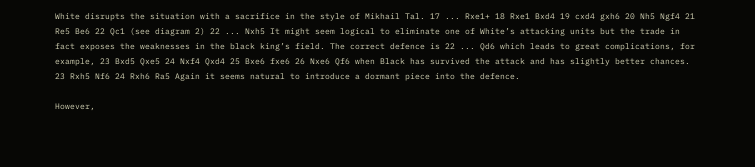White disrupts the situation with a sacrifice in the style of Mikhail Tal. 17 ... Rxe1+ 18 Rxe1 Bxd4 19 cxd4 gxh6 20 Nh5 Ngf4 21 Re5 Be6 22 Qc1 (see diagram 2) 22 ... Nxh5 It might seem logical to eliminate one of White’s attacking units but the trade in fact exposes the weaknesses in the black king’s field. The correct defence is 22 ... Qd6 which leads to great complications, for example, 23 Bxd5 Qxe5 24 Nxf4 Qxd4 25 Bxe6 fxe6 26 Nxe6 Qf6 when Black has survived the attack and has slightly better chances. 23 Rxh5 Nf6 24 Rxh6 Ra5 Again it seems natural to introduce a dormant piece into the defence.

However,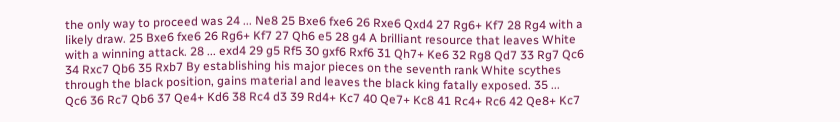the only way to proceed was 24 ... Ne8 25 Bxe6 fxe6 26 Rxe6 Qxd4 27 Rg6+ Kf7 28 Rg4 with a likely draw. 25 Bxe6 fxe6 26 Rg6+ Kf7 27 Qh6 e5 28 g4 A brilliant resource that leaves White with a winning attack. 28 ... exd4 29 g5 Rf5 30 gxf6 Rxf6 31 Qh7+ Ke6 32 Rg8 Qd7 33 Rg7 Qc6 34 Rxc7 Qb6 35 Rxb7 By establishing his major pieces on the seventh rank White scythes through the black position, gains material and leaves the black king fatally exposed. 35 ... Qc6 36 Rc7 Qb6 37 Qe4+ Kd6 38 Rc4 d3 39 Rd4+ Kc7 40 Qe7+ Kc8 41 Rc4+ Rc6 42 Qe8+ Kc7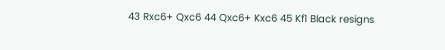43 Rxc6+ Qxc6 44 Qxc6+ Kxc6 45 Kf1 Black resigns